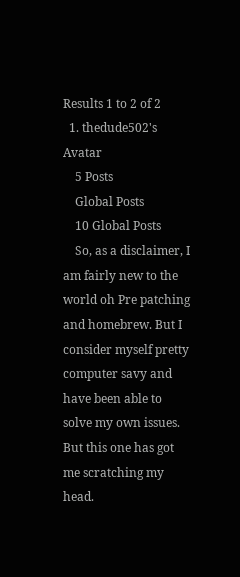Results 1 to 2 of 2
  1. thedude502's Avatar
    5 Posts
    Global Posts
    10 Global Posts
    So, as a disclaimer, I am fairly new to the world oh Pre patching and homebrew. But I consider myself pretty computer savy and have been able to solve my own issues. But this one has got me scratching my head.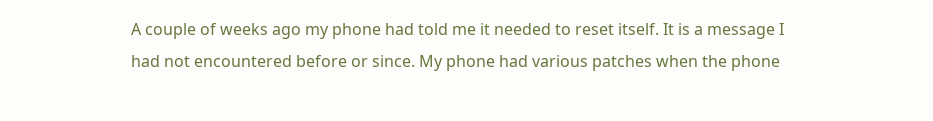A couple of weeks ago my phone had told me it needed to reset itself. It is a message I had not encountered before or since. My phone had various patches when the phone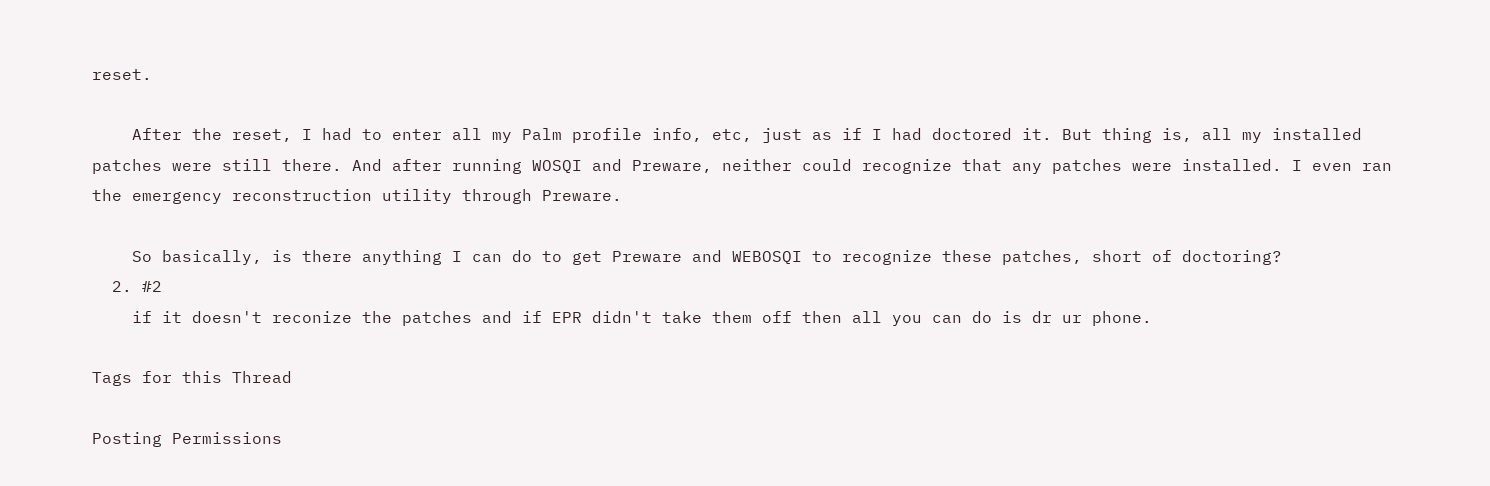reset.

    After the reset, I had to enter all my Palm profile info, etc, just as if I had doctored it. But thing is, all my installed patches were still there. And after running WOSQI and Preware, neither could recognize that any patches were installed. I even ran the emergency reconstruction utility through Preware.

    So basically, is there anything I can do to get Preware and WEBOSQI to recognize these patches, short of doctoring?
  2. #2
    if it doesn't reconize the patches and if EPR didn't take them off then all you can do is dr ur phone.

Tags for this Thread

Posting Permissions